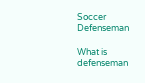Soccer Defenseman

What is defenseman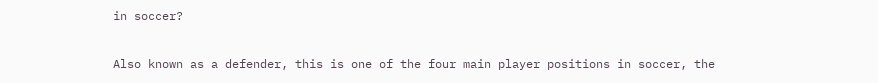in soccer?

Also known as a defender, this is one of the four main player positions in soccer, the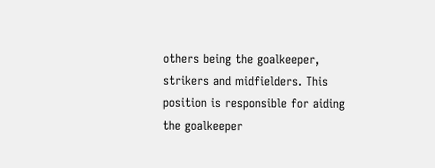others being the goalkeeper, strikers and midfielders. This position is responsible for aiding the goalkeeper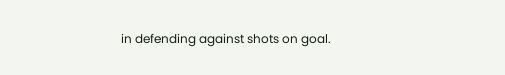in defending against shots on goal.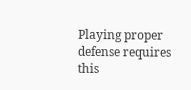Playing proper defense requires this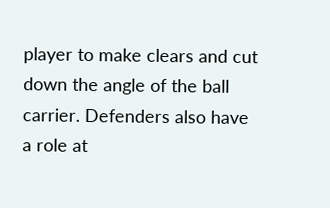player to make clears and cut down the angle of the ball carrier. Defenders also have a role at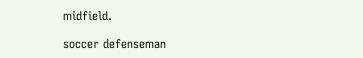midfield.

soccer defenseman